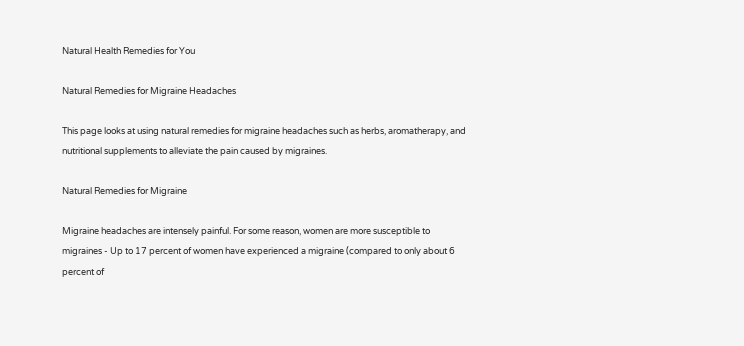Natural Health Remedies for You

Natural Remedies for Migraine Headaches

This page looks at using natural remedies for migraine headaches such as herbs, aromatherapy, and nutritional supplements to alleviate the pain caused by migraines.

Natural Remedies for Migraine

Migraine headaches are intensely painful. For some reason, women are more susceptible to migraines - Up to 17 percent of women have experienced a migraine (compared to only about 6 percent of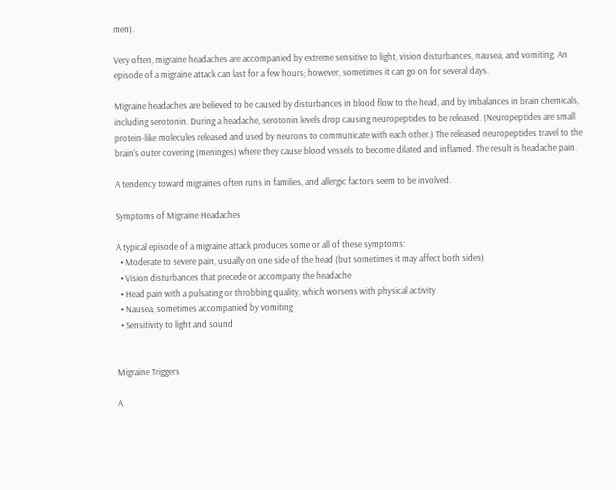men).

Very often, migraine headaches are accompanied by extreme sensitive to light, vision disturbances, nausea, and vomiting. An episode of a migraine attack can last for a few hours; however, sometimes it can go on for several days.

Migraine headaches are believed to be caused by disturbances in blood flow to the head, and by imbalances in brain chemicals, including serotonin. During a headache, serotonin levels drop causing neuropeptides to be released. (Neuropeptides are small protein-like molecules released and used by neurons to communicate with each other.) The released neuropeptides travel to the brain's outer covering (meninges) where they cause blood vessels to become dilated and inflamed. The result is headache pain.

A tendency toward migraines often runs in families, and allergic factors seem to be involved.

Symptoms of Migraine Headaches

A typical episode of a migraine attack produces some or all of these symptoms:
  • Moderate to severe pain, usually on one side of the head (but sometimes it may affect both sides)
  • Vision disturbances that precede or accompany the headache
  • Head pain with a pulsating or throbbing quality, which worsens with physical activity
  • Nausea, sometimes accompanied by vomiting
  • Sensitivity to light and sound


Migraine Triggers

A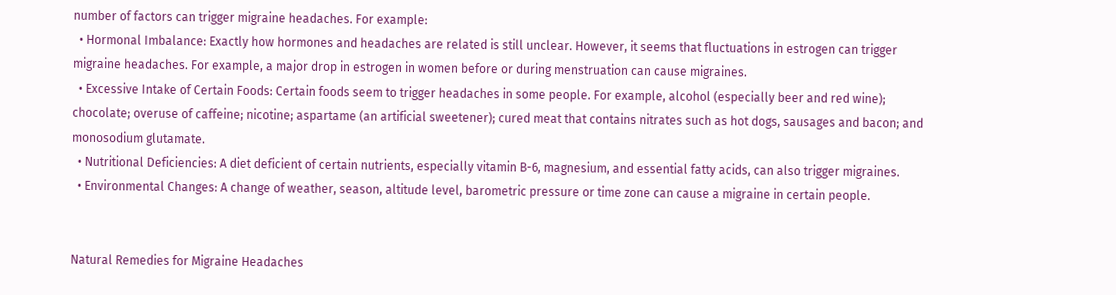number of factors can trigger migraine headaches. For example:
  • Hormonal Imbalance: Exactly how hormones and headaches are related is still unclear. However, it seems that fluctuations in estrogen can trigger migraine headaches. For example, a major drop in estrogen in women before or during menstruation can cause migraines.
  • Excessive Intake of Certain Foods: Certain foods seem to trigger headaches in some people. For example, alcohol (especially beer and red wine); chocolate; overuse of caffeine; nicotine; aspartame (an artificial sweetener); cured meat that contains nitrates such as hot dogs, sausages and bacon; and monosodium glutamate.
  • Nutritional Deficiencies: A diet deficient of certain nutrients, especially vitamin B-6, magnesium, and essential fatty acids, can also trigger migraines.
  • Environmental Changes: A change of weather, season, altitude level, barometric pressure or time zone can cause a migraine in certain people.


Natural Remedies for Migraine Headaches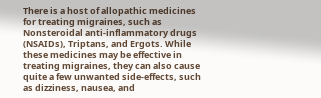There is a host of allopathic medicines for treating migraines, such as Nonsteroidal anti-inflammatory drugs (NSAIDs), Triptans, and Ergots. While these medicines may be effective in treating migraines, they can also cause quite a few unwanted side-effects, such as dizziness, nausea, and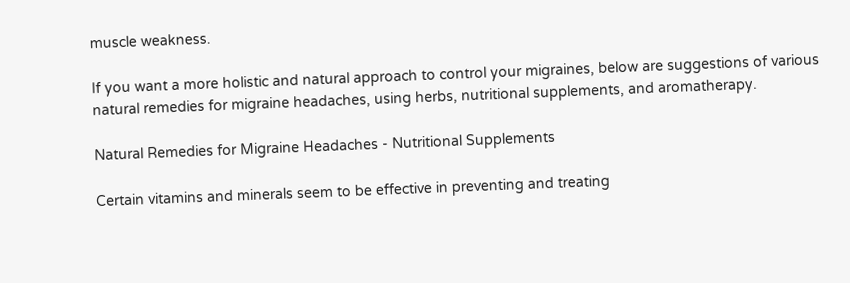muscle weakness.

If you want a more holistic and natural approach to control your migraines, below are suggestions of various natural remedies for migraine headaches, using herbs, nutritional supplements, and aromatherapy.

Natural Remedies for Migraine Headaches - Nutritional Supplements

Certain vitamins and minerals seem to be effective in preventing and treating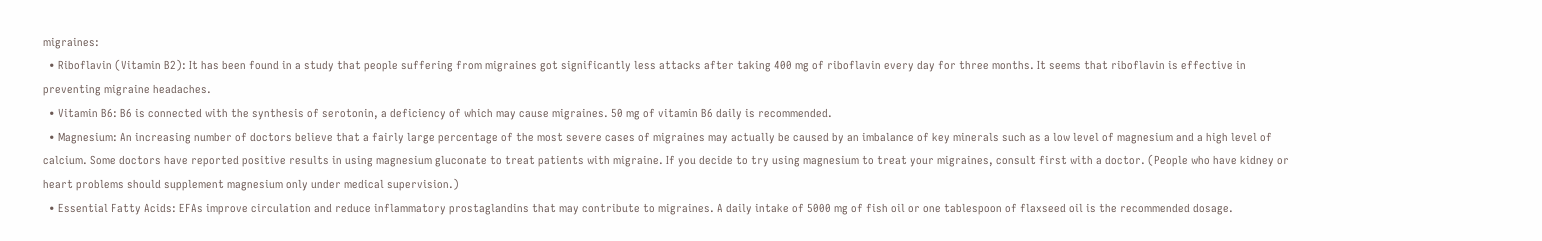migraines:
  • Riboflavin (Vitamin B2): It has been found in a study that people suffering from migraines got significantly less attacks after taking 400 mg of riboflavin every day for three months. It seems that riboflavin is effective in preventing migraine headaches.
  • Vitamin B6: B6 is connected with the synthesis of serotonin, a deficiency of which may cause migraines. 50 mg of vitamin B6 daily is recommended.
  • Magnesium: An increasing number of doctors believe that a fairly large percentage of the most severe cases of migraines may actually be caused by an imbalance of key minerals such as a low level of magnesium and a high level of calcium. Some doctors have reported positive results in using magnesium gluconate to treat patients with migraine. If you decide to try using magnesium to treat your migraines, consult first with a doctor. (People who have kidney or heart problems should supplement magnesium only under medical supervision.)
  • Essential Fatty Acids: EFAs improve circulation and reduce inflammatory prostaglandins that may contribute to migraines. A daily intake of 5000 mg of fish oil or one tablespoon of flaxseed oil is the recommended dosage.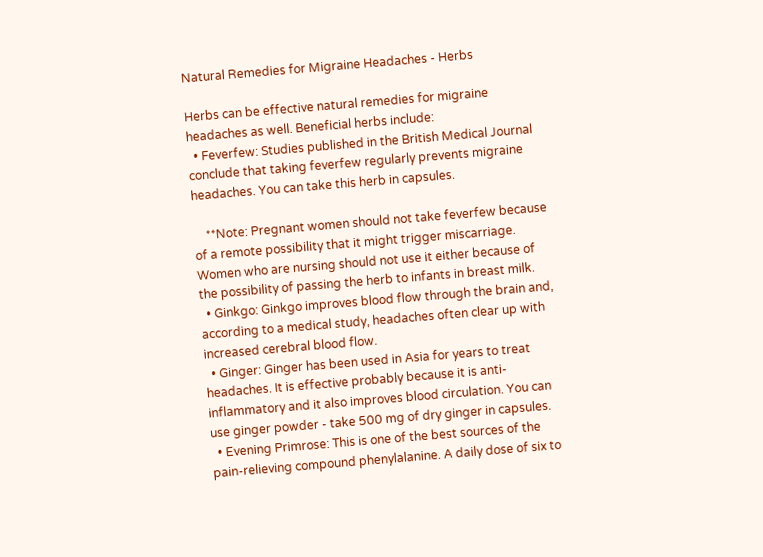Natural Remedies for Migraine Headaches - Herbs

Herbs can be effective natural remedies for migraine headaches as well. Beneficial herbs include:
  • Feverfew: Studies published in the British Medical Journal conclude that taking feverfew regularly prevents migraine headaches. You can take this herb in capsules.

    **Note: Pregnant women should not take feverfew because of a remote possibility that it might trigger miscarriage. Women who are nursing should not use it either because of the possibility of passing the herb to infants in breast milk.
  • Ginkgo: Ginkgo improves blood flow through the brain and, according to a medical study, headaches often clear up with increased cerebral blood flow.
  • Ginger: Ginger has been used in Asia for years to treat headaches. It is effective probably because it is anti-inflammatory and it also improves blood circulation. You can use ginger powder - take 500 mg of dry ginger in capsules.
  • Evening Primrose: This is one of the best sources of the pain-relieving compound phenylalanine. A daily dose of six to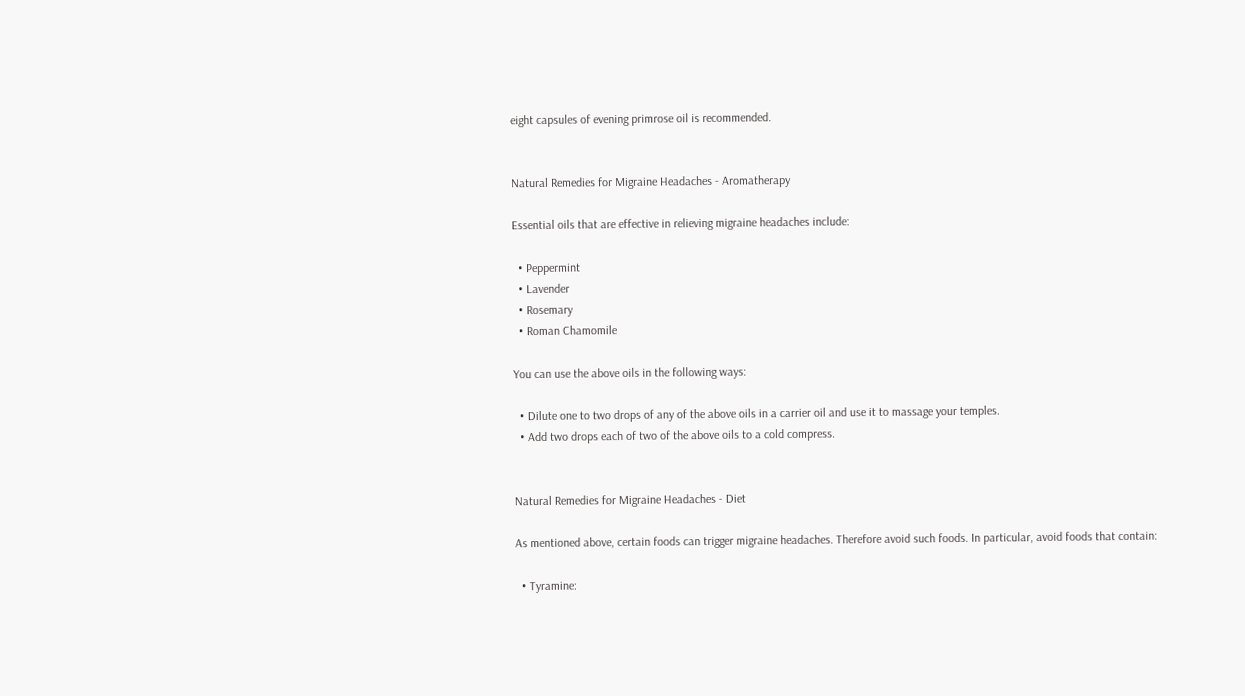eight capsules of evening primrose oil is recommended.


Natural Remedies for Migraine Headaches - Aromatherapy

Essential oils that are effective in relieving migraine headaches include:

  • Peppermint
  • Lavender
  • Rosemary
  • Roman Chamomile

You can use the above oils in the following ways:

  • Dilute one to two drops of any of the above oils in a carrier oil and use it to massage your temples.
  • Add two drops each of two of the above oils to a cold compress.


Natural Remedies for Migraine Headaches - Diet

As mentioned above, certain foods can trigger migraine headaches. Therefore avoid such foods. In particular, avoid foods that contain:

  • Tyramine: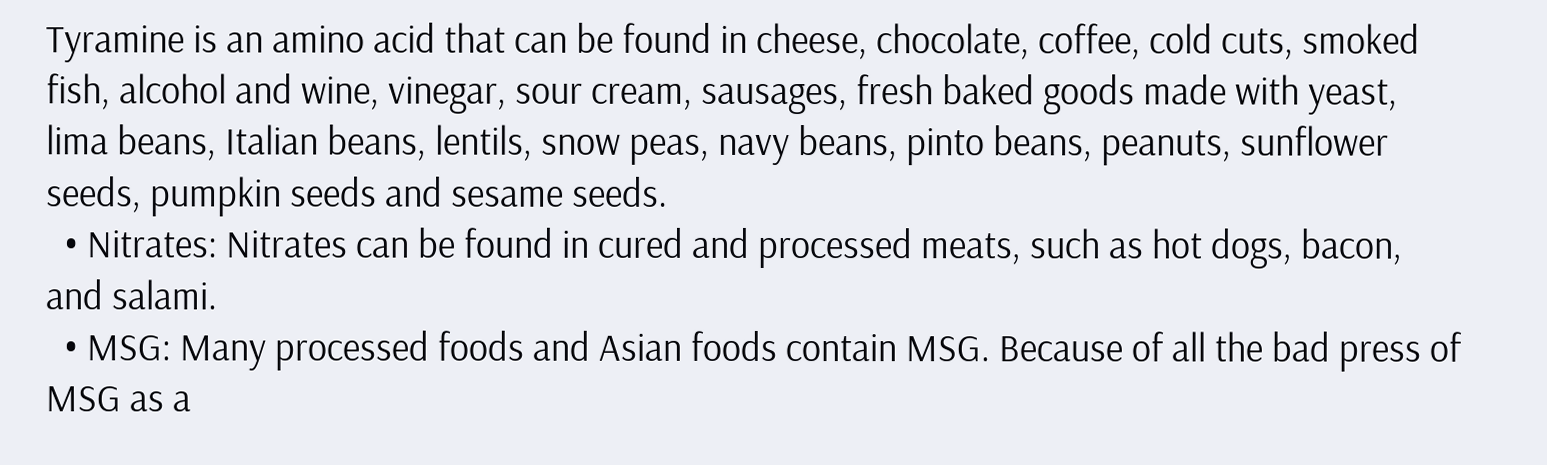Tyramine is an amino acid that can be found in cheese, chocolate, coffee, cold cuts, smoked fish, alcohol and wine, vinegar, sour cream, sausages, fresh baked goods made with yeast, lima beans, Italian beans, lentils, snow peas, navy beans, pinto beans, peanuts, sunflower seeds, pumpkin seeds and sesame seeds.
  • Nitrates: Nitrates can be found in cured and processed meats, such as hot dogs, bacon, and salami.
  • MSG: Many processed foods and Asian foods contain MSG. Because of all the bad press of MSG as a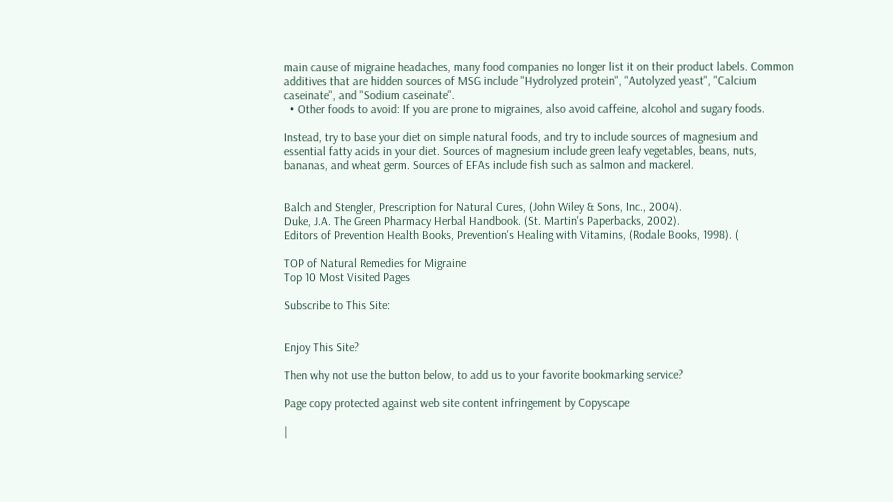main cause of migraine headaches, many food companies no longer list it on their product labels. Common additives that are hidden sources of MSG include "Hydrolyzed protein", "Autolyzed yeast", "Calcium caseinate", and "Sodium caseinate".
  • Other foods to avoid: If you are prone to migraines, also avoid caffeine, alcohol and sugary foods.

Instead, try to base your diet on simple natural foods, and try to include sources of magnesium and essential fatty acids in your diet. Sources of magnesium include green leafy vegetables, beans, nuts, bananas, and wheat germ. Sources of EFAs include fish such as salmon and mackerel.


Balch and Stengler, Prescription for Natural Cures, (John Wiley & Sons, Inc., 2004).
Duke, J.A. The Green Pharmacy Herbal Handbook. (St. Martin's Paperbacks, 2002).
Editors of Prevention Health Books, Prevention's Healing with Vitamins, (Rodale Books, 1998). (

TOP of Natural Remedies for Migraine
Top 10 Most Visited Pages

Subscribe to This Site:


Enjoy This Site?

Then why not use the button below, to add us to your favorite bookmarking service?

Page copy protected against web site content infringement by Copyscape

|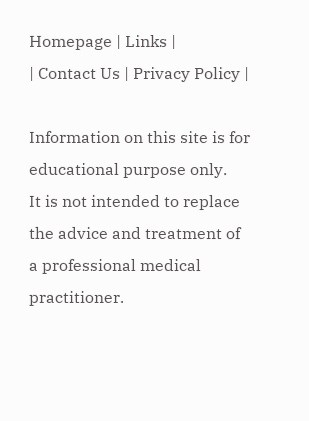Homepage | Links |
| Contact Us | Privacy Policy |

Information on this site is for educational purpose only.
It is not intended to replace the advice and treatment of a professional medical practitioner.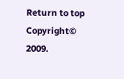Return to top
Copyright© 2009.